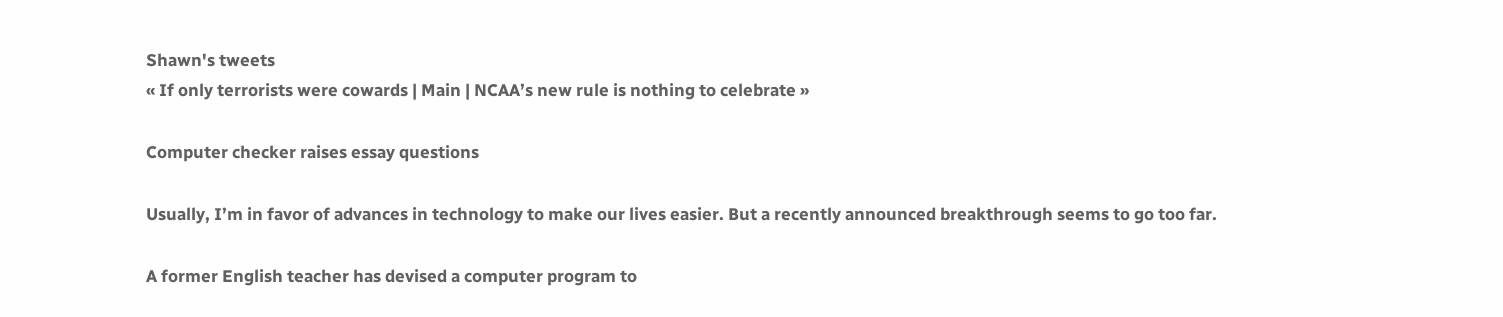Shawn's tweets
« If only terrorists were cowards | Main | NCAA’s new rule is nothing to celebrate »

Computer checker raises essay questions

Usually, I’m in favor of advances in technology to make our lives easier. But a recently announced breakthrough seems to go too far.

A former English teacher has devised a computer program to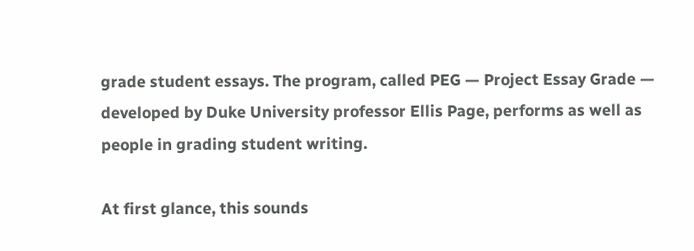grade student essays. The program, called PEG — Project Essay Grade — developed by Duke University professor Ellis Page, performs as well as people in grading student writing.

At first glance, this sounds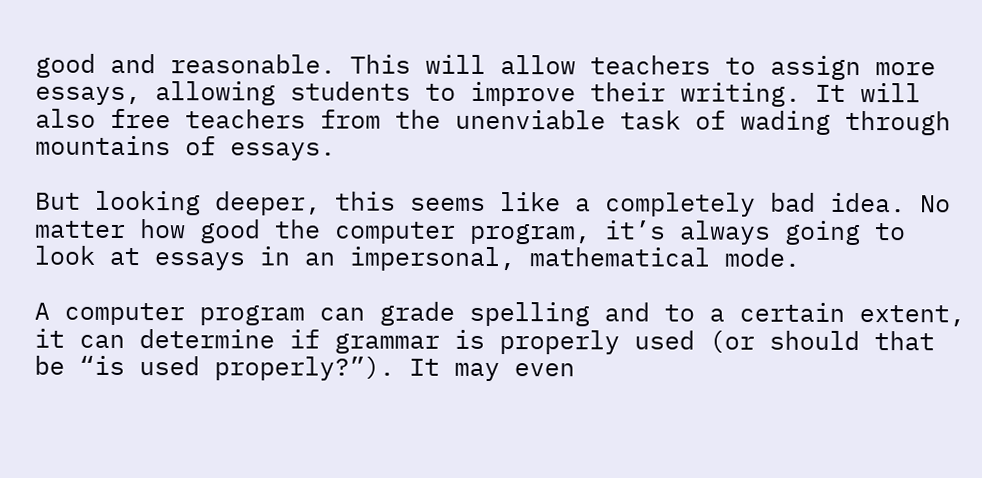good and reasonable. This will allow teachers to assign more essays, allowing students to improve their writing. It will also free teachers from the unenviable task of wading through mountains of essays.

But looking deeper, this seems like a completely bad idea. No matter how good the computer program, it’s always going to look at essays in an impersonal, mathematical mode.

A computer program can grade spelling and to a certain extent, it can determine if grammar is properly used (or should that be “is used properly?”). It may even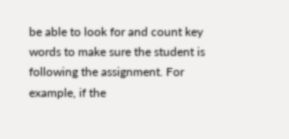be able to look for and count key words to make sure the student is following the assignment. For example, if the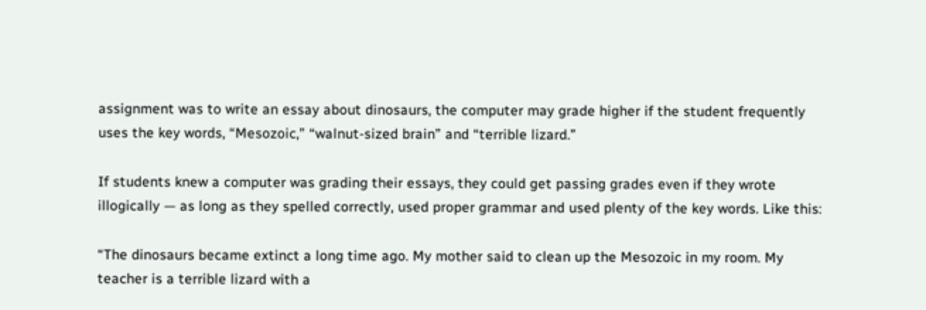assignment was to write an essay about dinosaurs, the computer may grade higher if the student frequently uses the key words, “Mesozoic,” “walnut-sized brain” and “terrible lizard.”

If students knew a computer was grading their essays, they could get passing grades even if they wrote illogically — as long as they spelled correctly, used proper grammar and used plenty of the key words. Like this:

“The dinosaurs became extinct a long time ago. My mother said to clean up the Mesozoic in my room. My teacher is a terrible lizard with a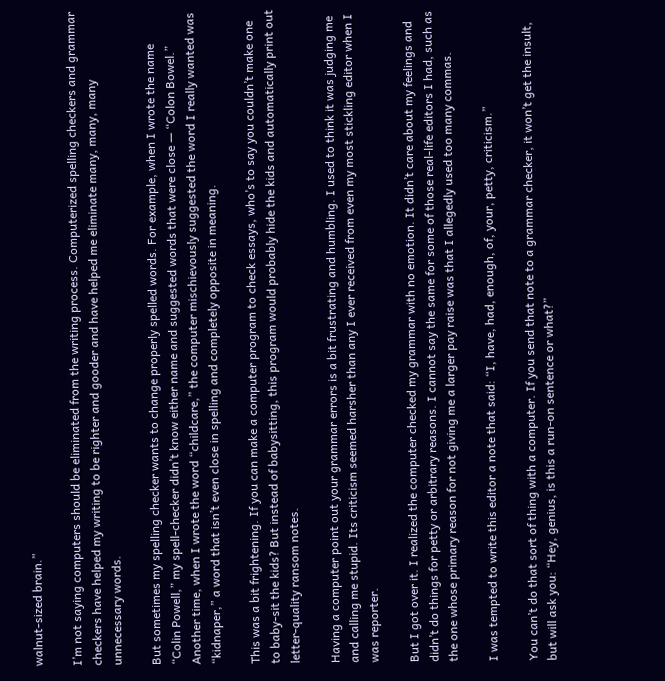walnut-sized brain.”

I’m not saying computers should be eliminated from the writing process. Computerized spelling checkers and grammar checkers have helped my writing to be righter and gooder and have helped me eliminate many, many, many unnecessary words.

But sometimes my spelling checker wants to change properly spelled words. For example, when I wrote the name “Colin Powell,” my spell-checker didn’t know either name and suggested words that were close — “Colon Bowel.” Another time, when I wrote the word “childcare,” the computer mischievously suggested the word I really wanted was “kidnaper,” a word that isn’t even close in spelling and completely opposite in meaning.

This was a bit frightening. If you can make a computer program to check essays, who’s to say you couldn’t make one to baby-sit the kids? But instead of babysitting, this program would probably hide the kids and automatically print out letter-quality ransom notes.

Having a computer point out your grammar errors is a bit frustrating and humbling. I used to think it was judging me and calling me stupid. Its criticism seemed harsher than any I ever received from even my most stickling editor when I was reporter.

But I got over it. I realized the computer checked my grammar with no emotion. It didn’t care about my feelings and didn’t do things for petty or arbitrary reasons. I cannot say the same for some of those real-life editors I had, such as the one whose primary reason for not giving me a larger pay raise was that I allegedly used too many commas.

I was tempted to write this editor a note that said: “I, have, had, enough, of, your, petty, criticism.”

You can’t do that sort of thing with a computer. If you send that note to a grammar checker, it won’t get the insult, but will ask you: “Hey, genius, is this a run-on sentence or what?”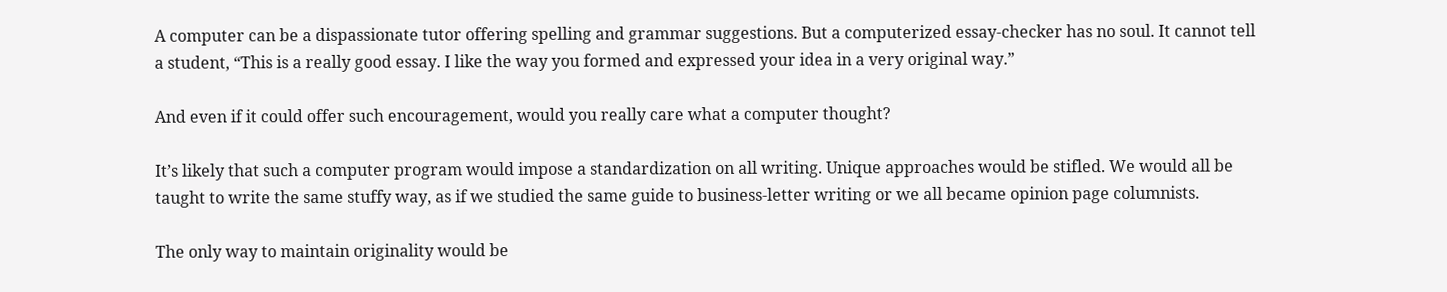A computer can be a dispassionate tutor offering spelling and grammar suggestions. But a computerized essay-checker has no soul. It cannot tell a student, “This is a really good essay. I like the way you formed and expressed your idea in a very original way.”

And even if it could offer such encouragement, would you really care what a computer thought?

It’s likely that such a computer program would impose a standardization on all writing. Unique approaches would be stifled. We would all be taught to write the same stuffy way, as if we studied the same guide to business-letter writing or we all became opinion page columnists.

The only way to maintain originality would be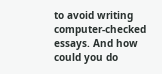to avoid writing computer-checked essays. And how could you do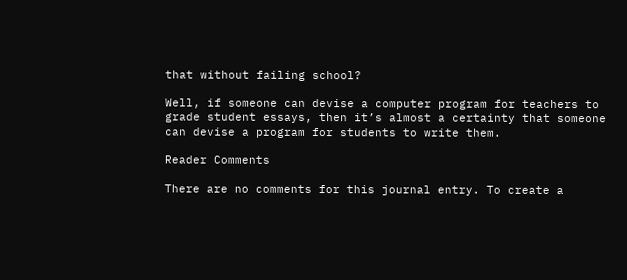that without failing school?

Well, if someone can devise a computer program for teachers to grade student essays, then it’s almost a certainty that someone can devise a program for students to write them.

Reader Comments

There are no comments for this journal entry. To create a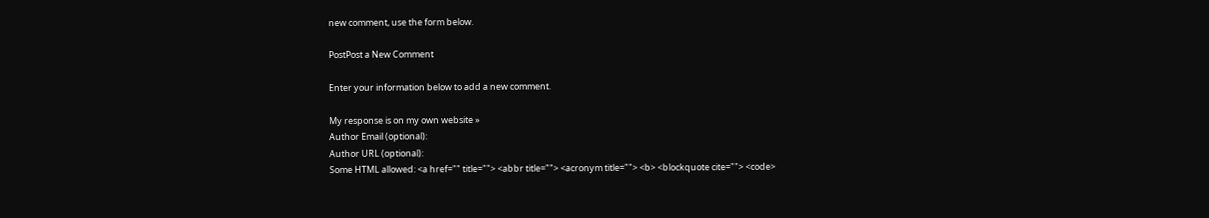new comment, use the form below.

PostPost a New Comment

Enter your information below to add a new comment.

My response is on my own website »
Author Email (optional):
Author URL (optional):
Some HTML allowed: <a href="" title=""> <abbr title=""> <acronym title=""> <b> <blockquote cite=""> <code>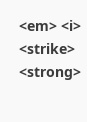<em> <i> <strike> <strong>